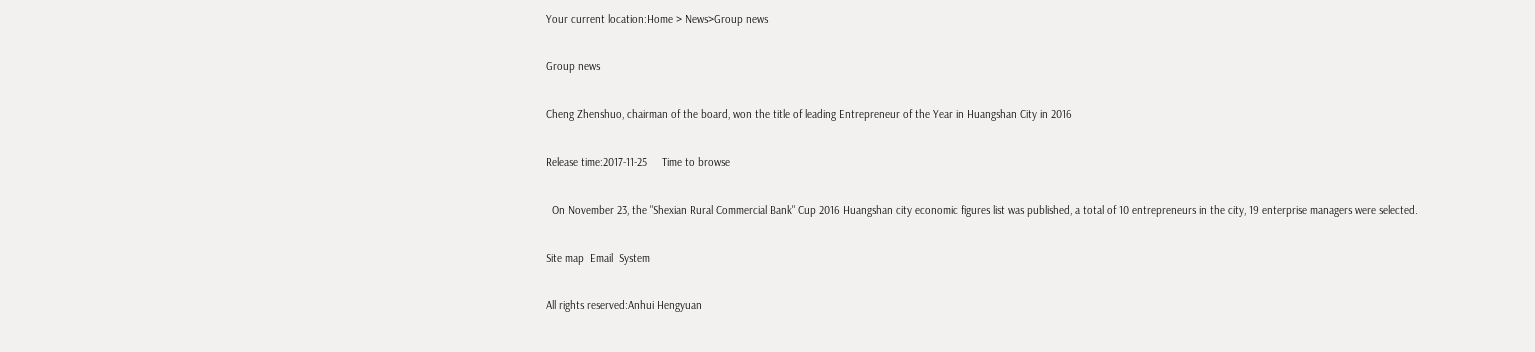Your current location:Home > News>Group news

Group news

Cheng Zhenshuo, chairman of the board, won the title of leading Entrepreneur of the Year in Huangshan City in 2016

Release time:2017-11-25     Time to browse

  On November 23, the "Shexian Rural Commercial Bank" Cup 2016 Huangshan city economic figures list was published, a total of 10 entrepreneurs in the city, 19 enterprise managers were selected.

Site map  Email  System

All rights reserved:Anhui Hengyuan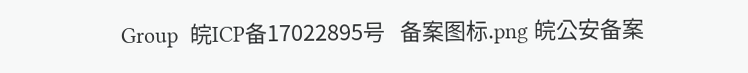Group  皖ICP备17022895号   备案图标.png 皖公安备案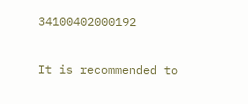34100402000192

It is recommended to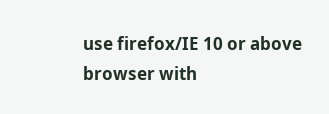use firefox/IE 10 or above browser with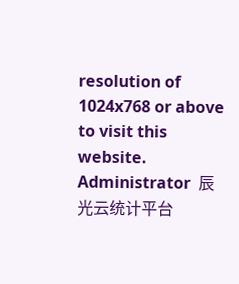resolution of 1024x768 or above to visit this website. Administrator  辰光云统计平台